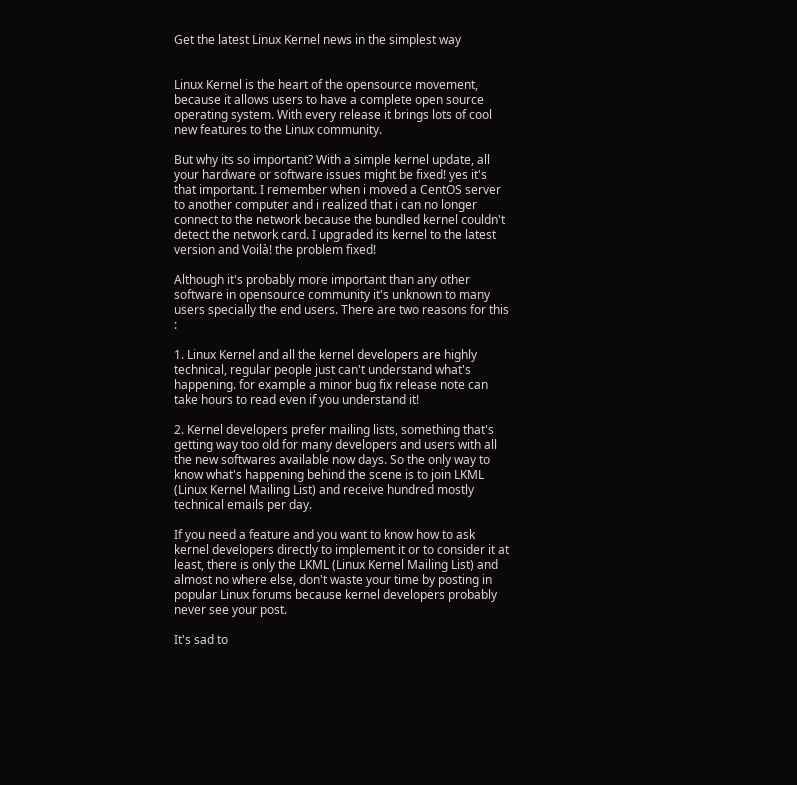Get the latest Linux Kernel news in the simplest way


Linux Kernel is the heart of the opensource movement, because it allows users to have a complete open source operating system. With every release it brings lots of cool new features to the Linux community.

But why its so important? With a simple kernel update, all your hardware or software issues might be fixed! yes it's that important. I remember when i moved a CentOS server to another computer and i realized that i can no longer connect to the network because the bundled kernel couldn't detect the network card. I upgraded its kernel to the latest version and Voilà! the problem fixed!

Although it's probably more important than any other software in opensource community it's unknown to many users specially the end users. There are two reasons for this :

1. Linux Kernel and all the kernel developers are highly technical, regular people just can't understand what's happening. for example a minor bug fix release note can take hours to read even if you understand it!

2. Kernel developers prefer mailing lists, something that's getting way too old for many developers and users with all the new softwares available now days. So the only way to know what's happening behind the scene is to join LKML (Linux Kernel Mailing List) and receive hundred mostly technical emails per day.

If you need a feature and you want to know how to ask kernel developers directly to implement it or to consider it at least, there is only the LKML (Linux Kernel Mailing List) and almost no where else, don't waste your time by posting in popular Linux forums because kernel developers probably never see your post.

It's sad to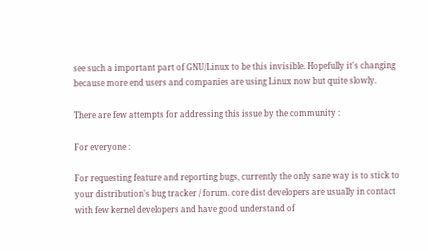see such a important part of GNU/Linux to be this invisible. Hopefully it's changing because more end users and companies are using Linux now but quite slowly.

There are few attempts for addressing this issue by the community :

For everyone :

For requesting feature and reporting bugs, currently the only sane way is to stick to your distribution's bug tracker / forum. core dist developers are usually in contact with few kernel developers and have good understand of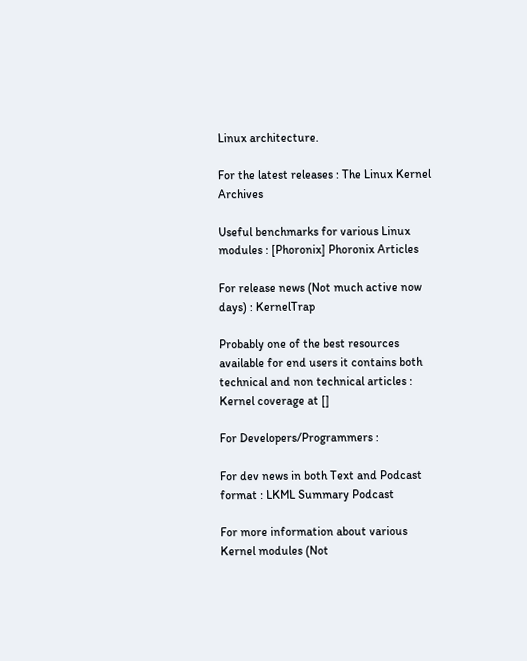Linux architecture.

For the latest releases : The Linux Kernel Archives

Useful benchmarks for various Linux modules : [Phoronix] Phoronix Articles

For release news (Not much active now days) : KernelTrap

Probably one of the best resources available for end users it contains both technical and non technical articles : Kernel coverage at []

For Developers/Programmers :

For dev news in both Text and Podcast format : LKML Summary Podcast

For more information about various Kernel modules (Not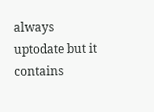always uptodate but it contains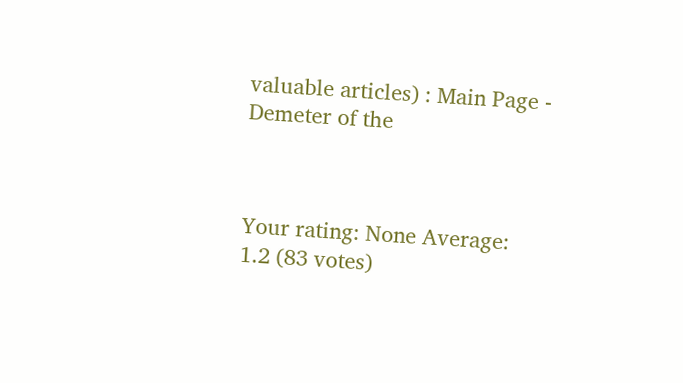valuable articles) : Main Page - Demeter of the



Your rating: None Average: 1.2 (83 votes)